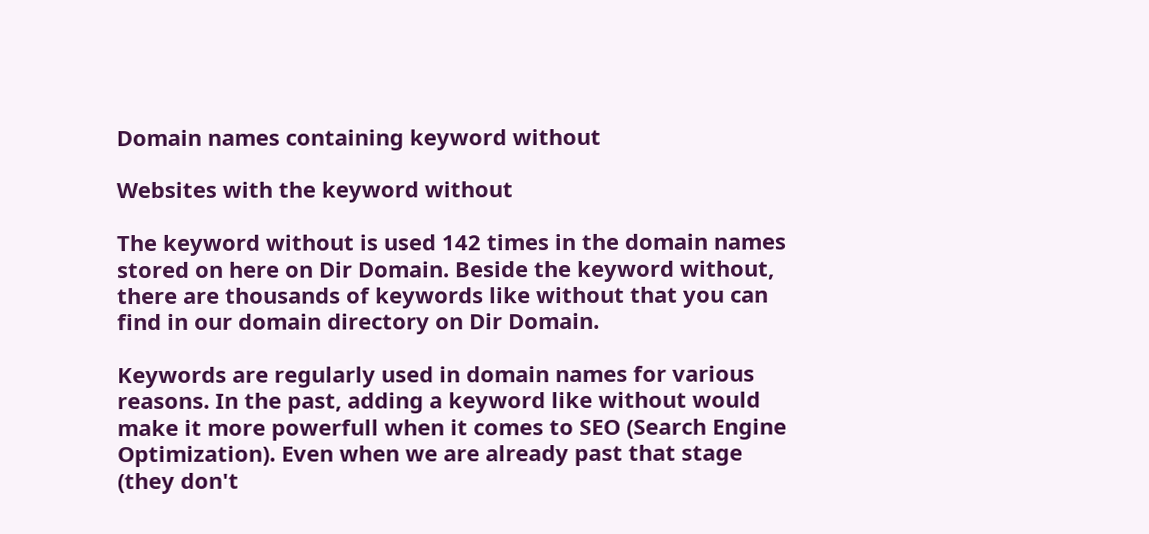Domain names containing keyword without

Websites with the keyword without

The keyword without is used 142 times in the domain names stored on here on Dir Domain. Beside the keyword without, there are thousands of keywords like without that you can find in our domain directory on Dir Domain.

Keywords are regularly used in domain names for various reasons. In the past, adding a keyword like without would make it more powerfull when it comes to SEO (Search Engine Optimization). Even when we are already past that stage (they don't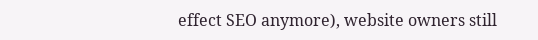effect SEO anymore), website owners still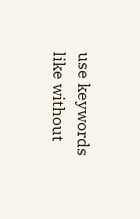use keywords like without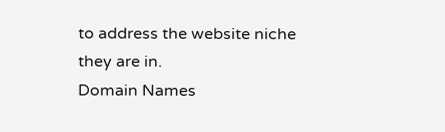to address the website niche they are in.
Domain Names